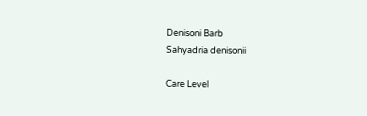Denisoni Barb
Sahyadria denisonii

Care Level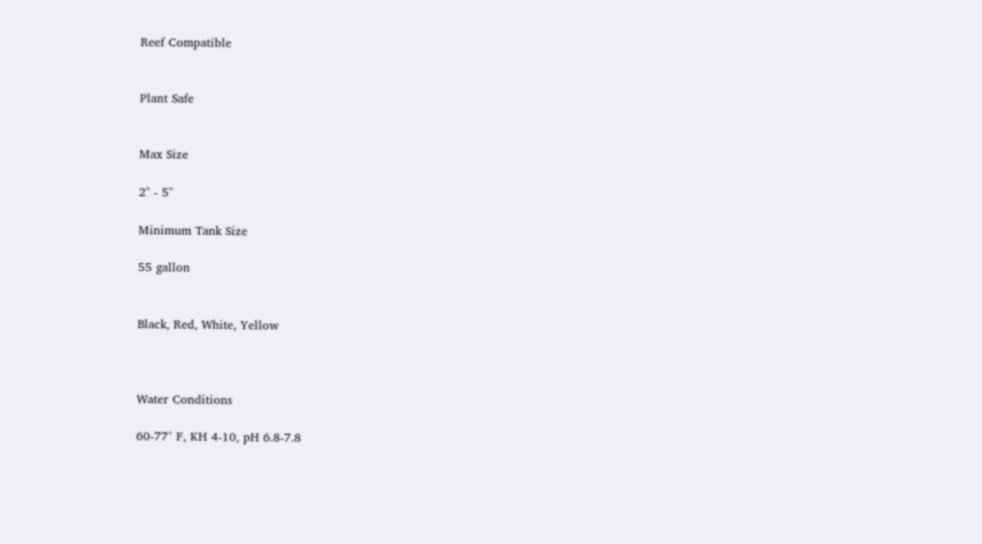Reef Compatible


Plant Safe


Max Size

2" - 5"

Minimum Tank Size

55 gallon


Black, Red, White, Yellow



Water Conditions

60-77° F, KH 4-10, pH 6.8-7.8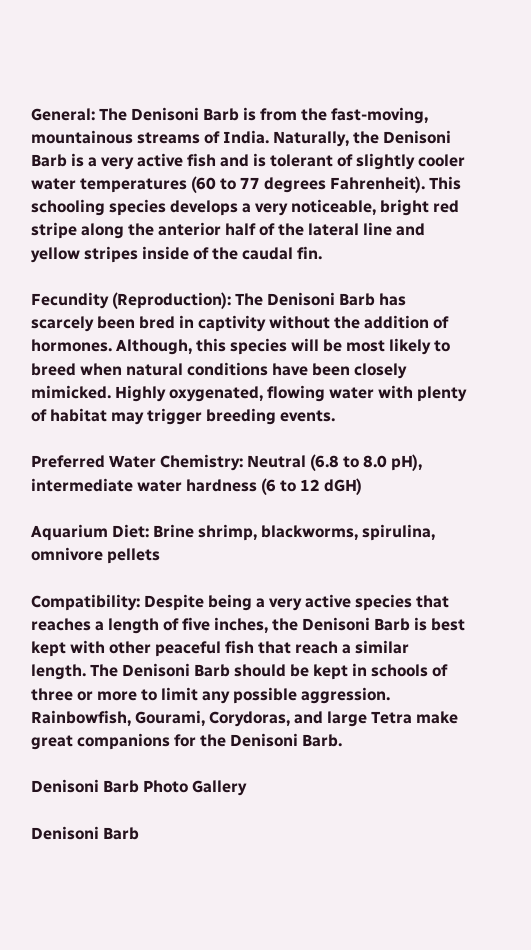General: The Denisoni Barb is from the fast-moving, mountainous streams of India. Naturally, the Denisoni Barb is a very active fish and is tolerant of slightly cooler water temperatures (60 to 77 degrees Fahrenheit). This schooling species develops a very noticeable, bright red stripe along the anterior half of the lateral line and yellow stripes inside of the caudal fin.

Fecundity (Reproduction): The Denisoni Barb has scarcely been bred in captivity without the addition of hormones. Although, this species will be most likely to breed when natural conditions have been closely mimicked. Highly oxygenated, flowing water with plenty of habitat may trigger breeding events.

Preferred Water Chemistry: Neutral (6.8 to 8.0 pH), intermediate water hardness (6 to 12 dGH)

Aquarium Diet: Brine shrimp, blackworms, spirulina, omnivore pellets

Compatibility: Despite being a very active species that reaches a length of five inches, the Denisoni Barb is best kept with other peaceful fish that reach a similar length. The Denisoni Barb should be kept in schools of three or more to limit any possible aggression. Rainbowfish, Gourami, Corydoras, and large Tetra make great companions for the Denisoni Barb.

Denisoni Barb Photo Gallery

Denisoni Barb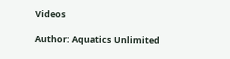Videos

Author: Aquatics Unlimited